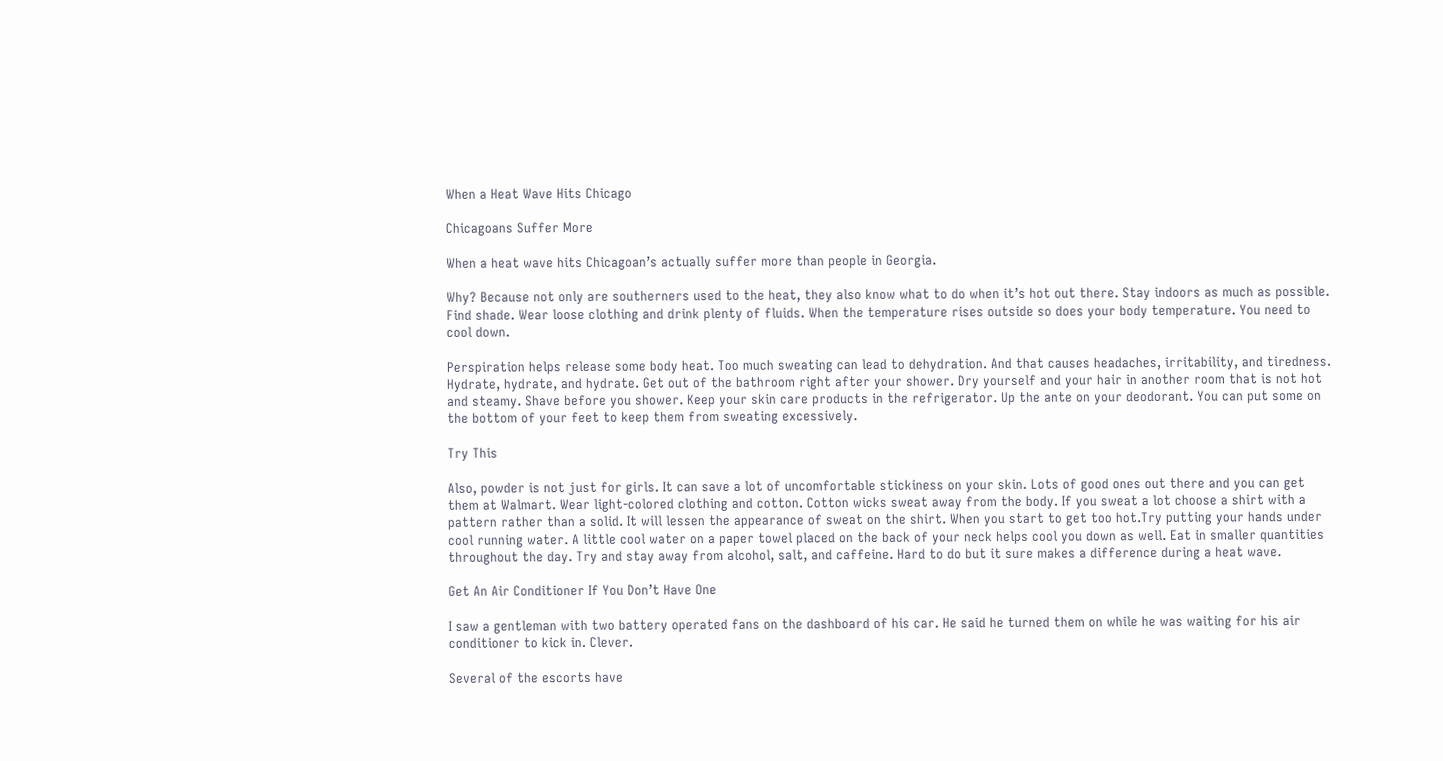When a Heat Wave Hits Chicago

Chicagoans Suffer More

When a heat wave hits Chicagoan’s actually suffer more than people in Georgia.

Why? Because not only are southerners used to the heat, they also know what to do when it’s hot out there. Stay indoors as much as possible. Find shade. Wear loose clothing and drink plenty of fluids. When the temperature rises outside so does your body temperature. You need to cool down.

Perspiration helps release some body heat. Too much sweating can lead to dehydration. And that causes headaches, irritability, and tiredness. Hydrate, hydrate, and hydrate. Get out of the bathroom right after your shower. Dry yourself and your hair in another room that is not hot and steamy. Shave before you shower. Keep your skin care products in the refrigerator. Up the ante on your deodorant. You can put some on the bottom of your feet to keep them from sweating excessively.

Try This

Also, powder is not just for girls. It can save a lot of uncomfortable stickiness on your skin. Lots of good ones out there and you can get them at Walmart. Wear light-colored clothing and cotton. Cotton wicks sweat away from the body. If you sweat a lot choose a shirt with a pattern rather than a solid. It will lessen the appearance of sweat on the shirt. When you start to get too hot.Try putting your hands under cool running water. A little cool water on a paper towel placed on the back of your neck helps cool you down as well. Eat in smaller quantities throughout the day. Try and stay away from alcohol, salt, and caffeine. Hard to do but it sure makes a difference during a heat wave.

Get An Air Conditioner If You Don’t Have One

I saw a gentleman with two battery operated fans on the dashboard of his car. He said he turned them on while he was waiting for his air conditioner to kick in. Clever.

Several of the escorts have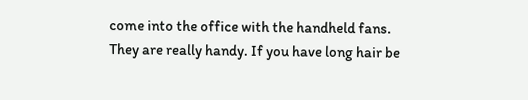come into the office with the handheld fans. They are really handy. If you have long hair be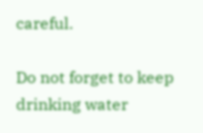careful.

Do not forget to keep drinking water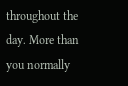throughout the day. More than you normally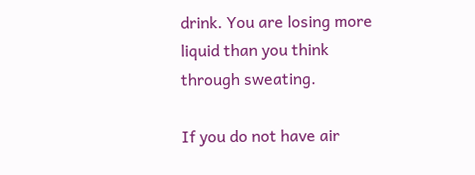drink. You are losing more liquid than you think through sweating.

If you do not have air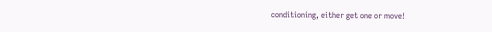conditioning, either get one or move!